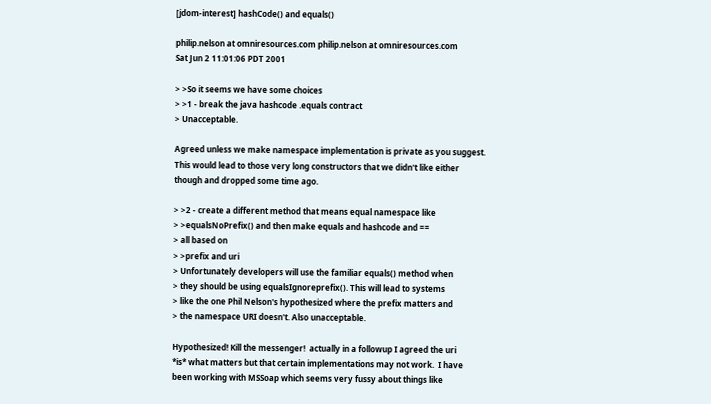[jdom-interest] hashCode() and equals()

philip.nelson at omniresources.com philip.nelson at omniresources.com
Sat Jun 2 11:01:06 PDT 2001

> >So it seems we have some choices
> >1 - break the java hashcode .equals contract
> Unacceptable.

Agreed unless we make namespace implementation is private as you suggest.
This would lead to those very long constructors that we didn't like either
though and dropped some time ago.

> >2 - create a different method that means equal namespace like
> >equalsNoPrefix() and then make equals and hashcode and ==
> all based on
> >prefix and uri
> Unfortunately developers will use the familiar equals() method when
> they should be using equalsIgnoreprefix(). This will lead to systems
> like the one Phil Nelson's hypothesized where the prefix matters and
> the namespace URI doesn't. Also unacceptable.

Hypothesized! Kill the messenger!  actually in a followup I agreed the uri
*is* what matters but that certain implementations may not work.  I have
been working with MSSoap which seems very fussy about things like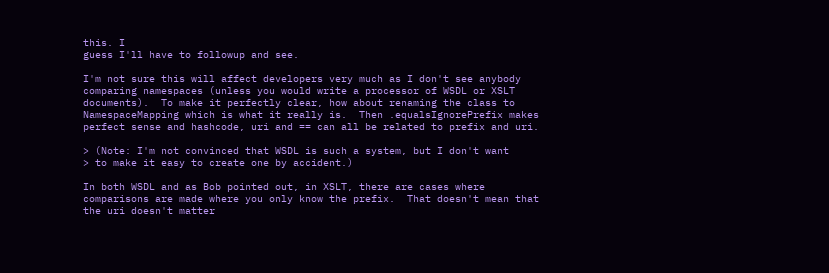this. I
guess I'll have to followup and see.

I'm not sure this will affect developers very much as I don't see anybody
comparing namespaces (unless you would write a processor of WSDL or XSLT
documents).  To make it perfectly clear, how about renaming the class to
NamespaceMapping which is what it really is.  Then .equalsIgnorePrefix makes
perfect sense and hashcode, uri and == can all be related to prefix and uri.

> (Note: I'm not convinced that WSDL is such a system, but I don't want
> to make it easy to create one by accident.)

In both WSDL and as Bob pointed out, in XSLT, there are cases where
comparisons are made where you only know the prefix.  That doesn't mean that
the uri doesn't matter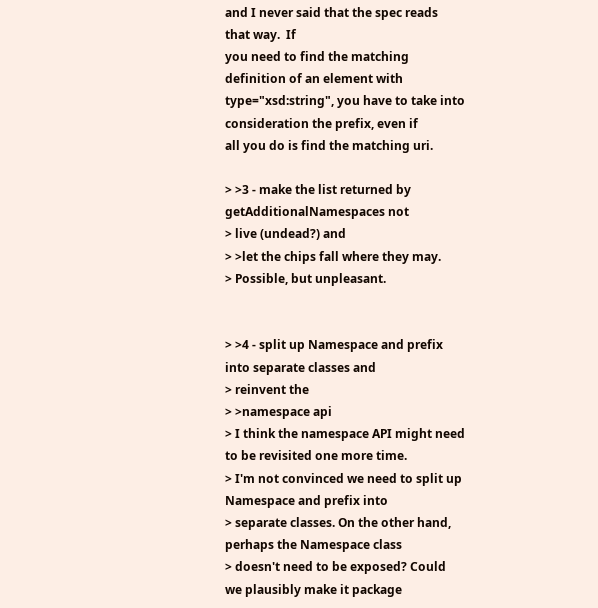and I never said that the spec reads that way.  If
you need to find the matching definition of an element with
type="xsd:string", you have to take into consideration the prefix, even if
all you do is find the matching uri.

> >3 - make the list returned by getAdditionalNamespaces not
> live (undead?) and
> >let the chips fall where they may.
> Possible, but unpleasant.


> >4 - split up Namespace and prefix into separate classes and
> reinvent the
> >namespace api
> I think the namespace API might need to be revisited one more time.
> I'm not convinced we need to split up Namespace and prefix into
> separate classes. On the other hand, perhaps the Namespace class
> doesn't need to be exposed? Could we plausibly make it package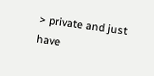> private and just have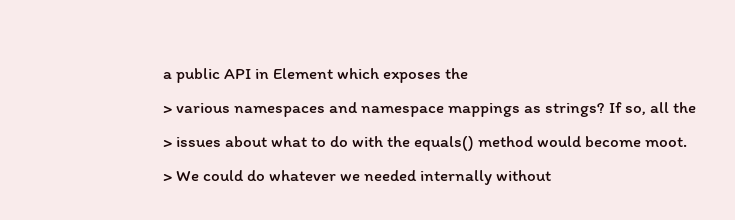a public API in Element which exposes the
> various namespaces and namespace mappings as strings? If so, all the
> issues about what to do with the equals() method would become moot.
> We could do whatever we needed internally without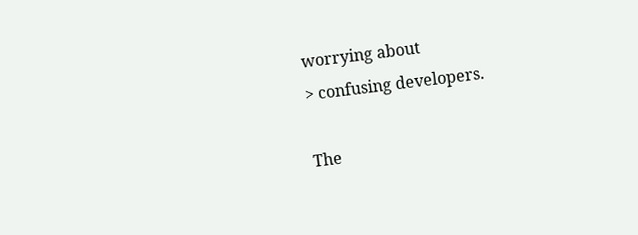worrying about
> confusing developers.

The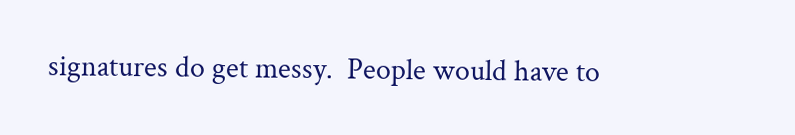signatures do get messy.  People would have to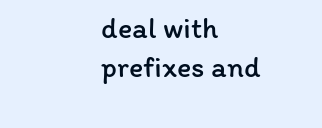deal with prefixes and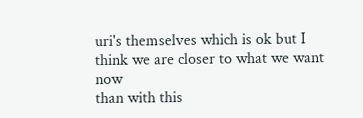uri's themselves which is ok but I think we are closer to what we want now
than with this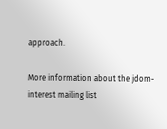approach.

More information about the jdom-interest mailing list